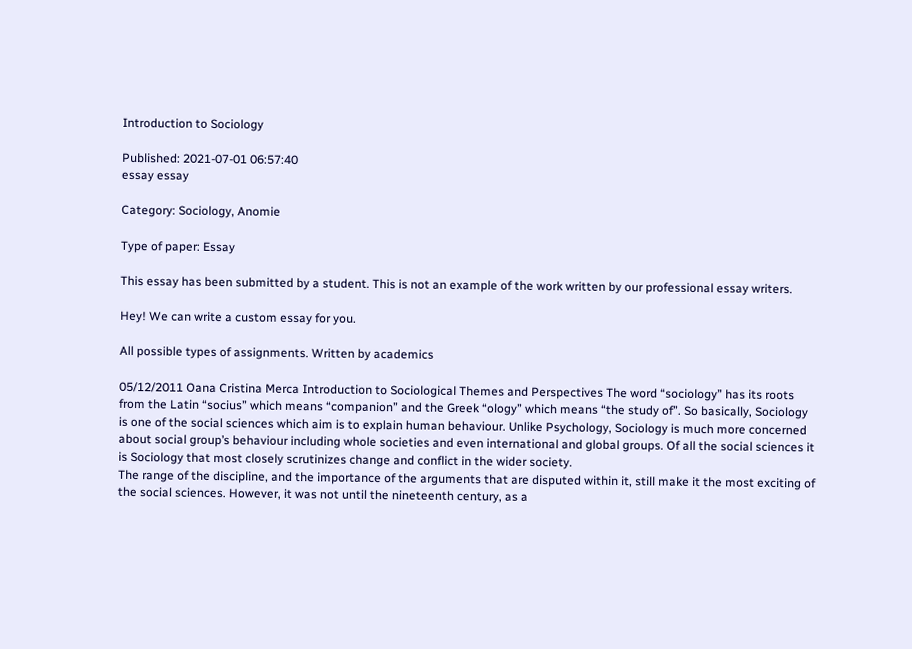Introduction to Sociology

Published: 2021-07-01 06:57:40
essay essay

Category: Sociology, Anomie

Type of paper: Essay

This essay has been submitted by a student. This is not an example of the work written by our professional essay writers.

Hey! We can write a custom essay for you.

All possible types of assignments. Written by academics

05/12/2011 Oana Cristina Merca Introduction to Sociological Themes and Perspectives The word “sociology” has its roots from the Latin “socius” which means “companion” and the Greek “ology” which means “the study of”. So basically, Sociology is one of the social sciences which aim is to explain human behaviour. Unlike Psychology, Sociology is much more concerned about social group’s behaviour including whole societies and even international and global groups. Of all the social sciences it is Sociology that most closely scrutinizes change and conflict in the wider society.
The range of the discipline, and the importance of the arguments that are disputed within it, still make it the most exciting of the social sciences. However, it was not until the nineteenth century, as a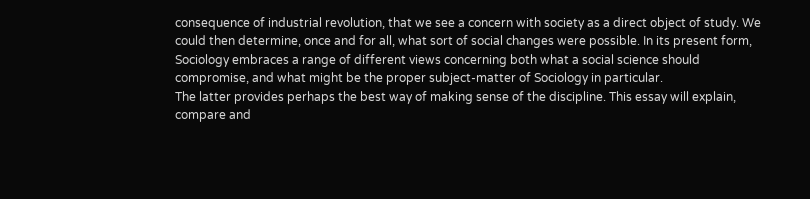consequence of industrial revolution, that we see a concern with society as a direct object of study. We could then determine, once and for all, what sort of social changes were possible. In its present form, Sociology embraces a range of different views concerning both what a social science should compromise, and what might be the proper subject-matter of Sociology in particular.
The latter provides perhaps the best way of making sense of the discipline. This essay will explain, compare and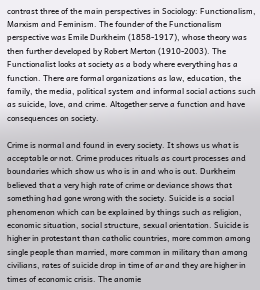contrast three of the main perspectives in Sociology: Functionalism, Marxism and Feminism. The founder of the Functionalism perspective was Emile Durkheim (1858-1917), whose theory was then further developed by Robert Merton (1910-2003). The Functionalist looks at society as a body where everything has a function. There are formal organizations as law, education, the family, the media, political system and informal social actions such as suicide, love, and crime. Altogether serve a function and have consequences on society.

Crime is normal and found in every society. It shows us what is acceptable or not. Crime produces rituals as court processes and boundaries which show us who is in and who is out. Durkheim believed that a very high rate of crime or deviance shows that something had gone wrong with the society. Suicide is a social phenomenon which can be explained by things such as religion, economic situation, social structure, sexual orientation. Suicide is higher in protestant than catholic countries, more common among single people than married, more common in military than among civilians, rates of suicide drop in time of ar and they are higher in times of economic crisis. The anomie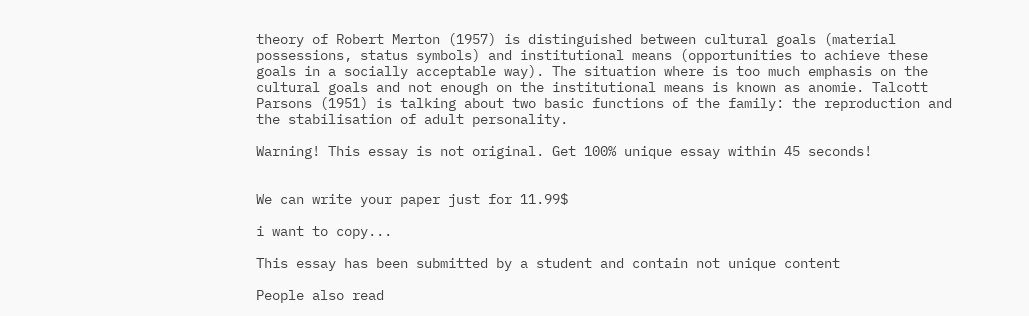theory of Robert Merton (1957) is distinguished between cultural goals (material possessions, status symbols) and institutional means (opportunities to achieve these goals in a socially acceptable way). The situation where is too much emphasis on the cultural goals and not enough on the institutional means is known as anomie. Talcott Parsons (1951) is talking about two basic functions of the family: the reproduction and the stabilisation of adult personality.

Warning! This essay is not original. Get 100% unique essay within 45 seconds!


We can write your paper just for 11.99$

i want to copy...

This essay has been submitted by a student and contain not unique content

People also read